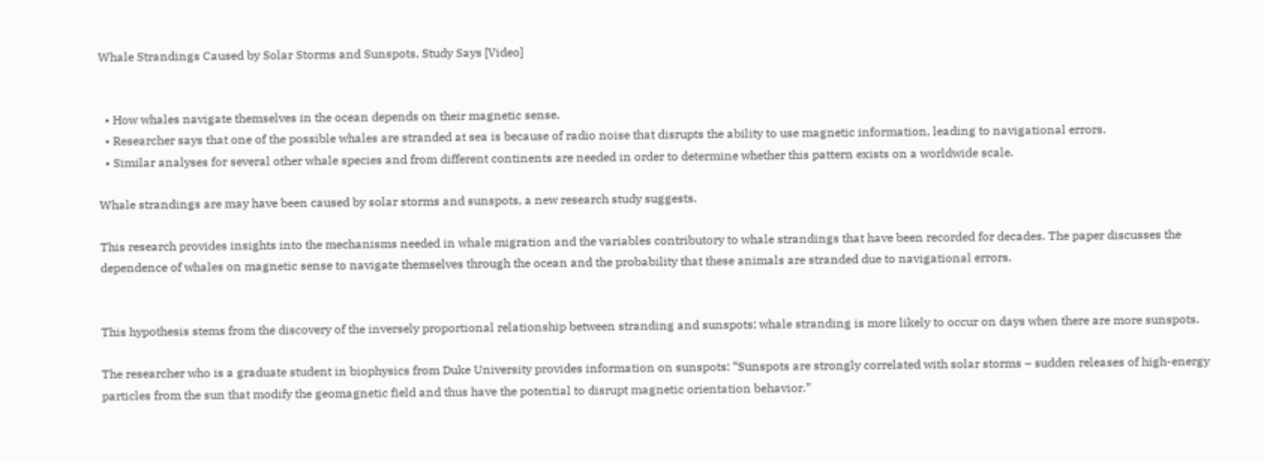Whale Strandings Caused by Solar Storms and Sunspots, Study Says [Video]


  • How whales navigate themselves in the ocean depends on their magnetic sense.
  • Researcher says that one of the possible whales are stranded at sea is because of radio noise that disrupts the ability to use magnetic information, leading to navigational errors.
  • Similar analyses for several other whale species and from different continents are needed in order to determine whether this pattern exists on a worldwide scale.

Whale strandings are may have been caused by solar storms and sunspots, a new research study suggests.

This research provides insights into the mechanisms needed in whale migration and the variables contributory to whale strandings that have been recorded for decades. The paper discusses the dependence of whales on magnetic sense to navigate themselves through the ocean and the probability that these animals are stranded due to navigational errors.


This hypothesis stems from the discovery of the inversely proportional relationship between stranding and sunspots: whale stranding is more likely to occur on days when there are more sunspots.

The researcher who is a graduate student in biophysics from Duke University provides information on sunspots: “Sunspots are strongly correlated with solar storms – sudden releases of high-energy particles from the sun that modify the geomagnetic field and thus have the potential to disrupt magnetic orientation behavior.”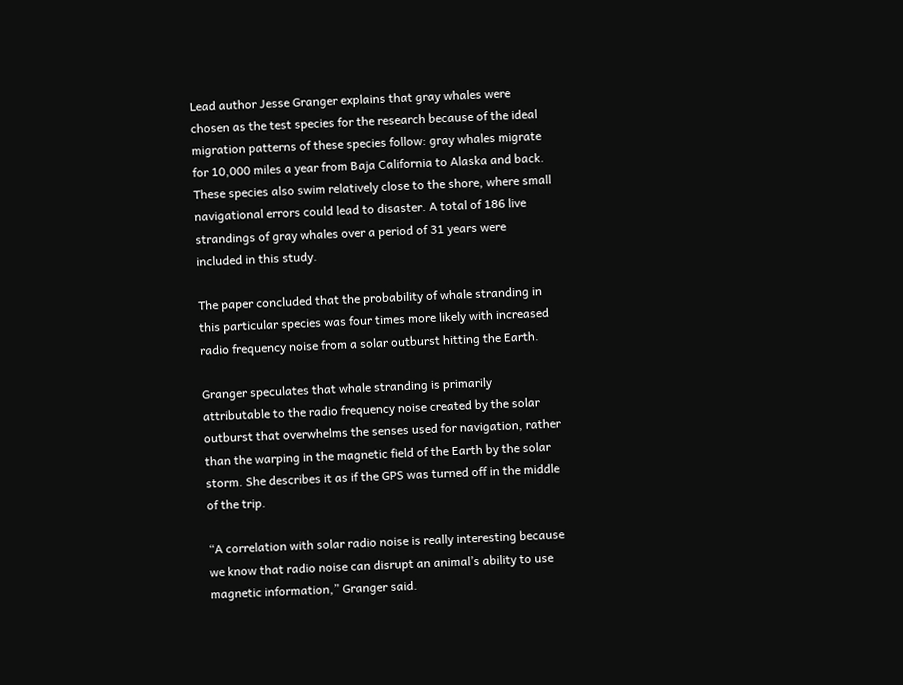Lead author Jesse Granger explains that gray whales were chosen as the test species for the research because of the ideal migration patterns of these species follow: gray whales migrate for 10,000 miles a year from Baja California to Alaska and back. These species also swim relatively close to the shore, where small navigational errors could lead to disaster. A total of 186 live strandings of gray whales over a period of 31 years were included in this study.

The paper concluded that the probability of whale stranding in this particular species was four times more likely with increased radio frequency noise from a solar outburst hitting the Earth.

Granger speculates that whale stranding is primarily attributable to the radio frequency noise created by the solar outburst that overwhelms the senses used for navigation, rather than the warping in the magnetic field of the Earth by the solar storm. She describes it as if the GPS was turned off in the middle of the trip.

“A correlation with solar radio noise is really interesting because we know that radio noise can disrupt an animal’s ability to use magnetic information,” Granger said.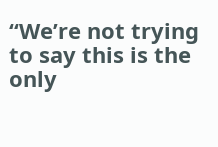“We’re not trying to say this is the only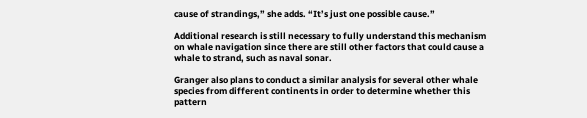cause of strandings,” she adds. “It’s just one possible cause.”

Additional research is still necessary to fully understand this mechanism on whale navigation since there are still other factors that could cause a whale to strand, such as naval sonar.

Granger also plans to conduct a similar analysis for several other whale species from different continents in order to determine whether this pattern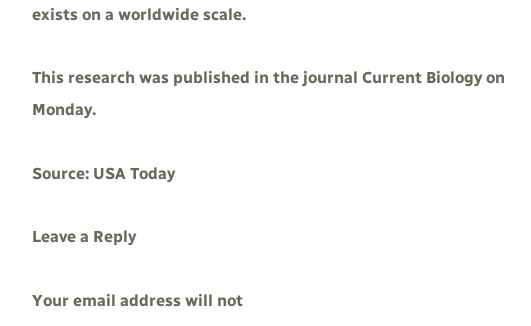exists on a worldwide scale.

This research was published in the journal Current Biology on Monday.

Source: USA Today

Leave a Reply

Your email address will not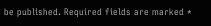be published. Required fields are marked *